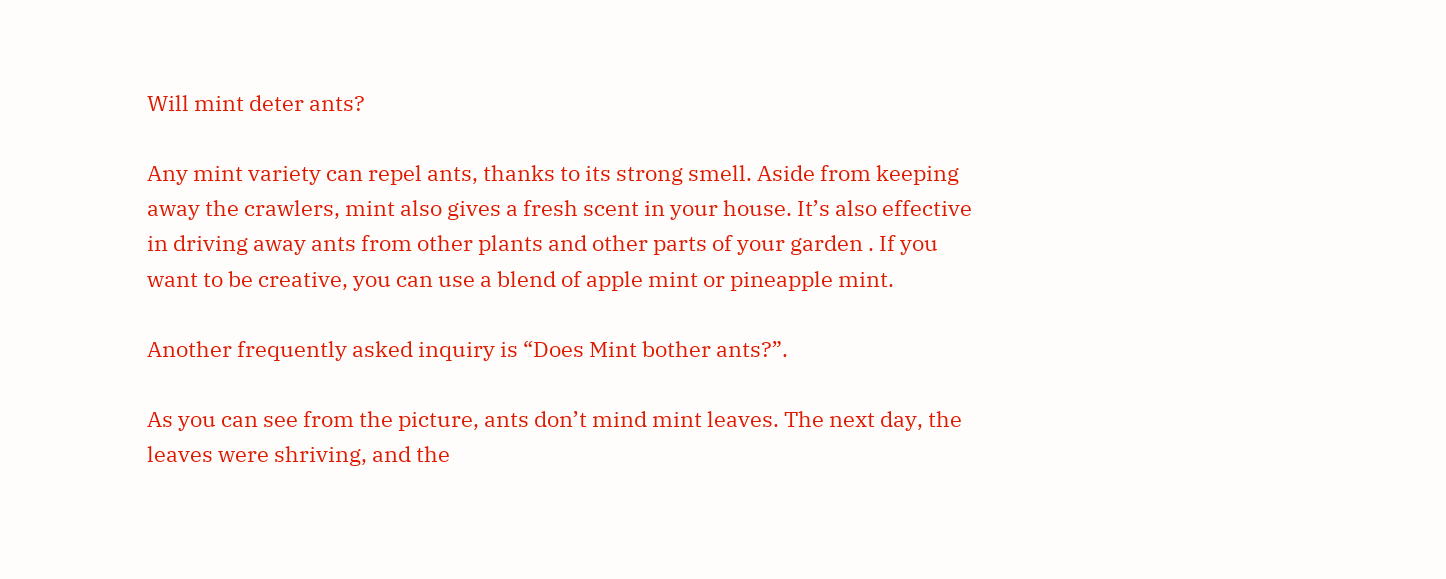Will mint deter ants?

Any mint variety can repel ants, thanks to its strong smell. Aside from keeping away the crawlers, mint also gives a fresh scent in your house. It’s also effective in driving away ants from other plants and other parts of your garden . If you want to be creative, you can use a blend of apple mint or pineapple mint.

Another frequently asked inquiry is “Does Mint bother ants?”.

As you can see from the picture, ants don’t mind mint leaves. The next day, the leaves were shriving, and the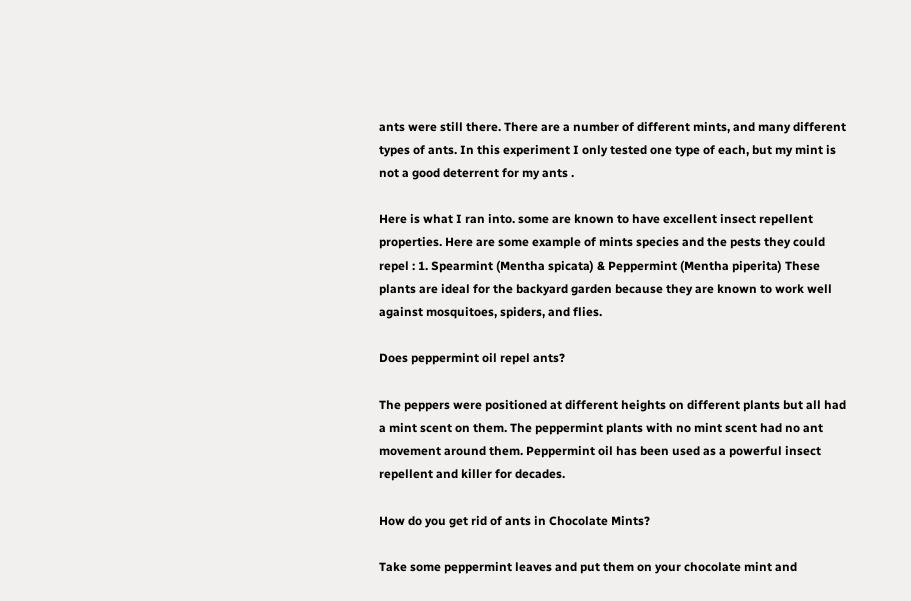ants were still there. There are a number of different mints, and many different types of ants. In this experiment I only tested one type of each, but my mint is not a good deterrent for my ants .

Here is what I ran into. some are known to have excellent insect repellent properties. Here are some example of mints species and the pests they could repel : 1. Spearmint (Mentha spicata) & Peppermint (Mentha piperita) These plants are ideal for the backyard garden because they are known to work well against mosquitoes, spiders, and flies.

Does peppermint oil repel ants?

The peppers were positioned at different heights on different plants but all had a mint scent on them. The peppermint plants with no mint scent had no ant movement around them. Peppermint oil has been used as a powerful insect repellent and killer for decades.

How do you get rid of ants in Chocolate Mints?

Take some peppermint leaves and put them on your chocolate mint and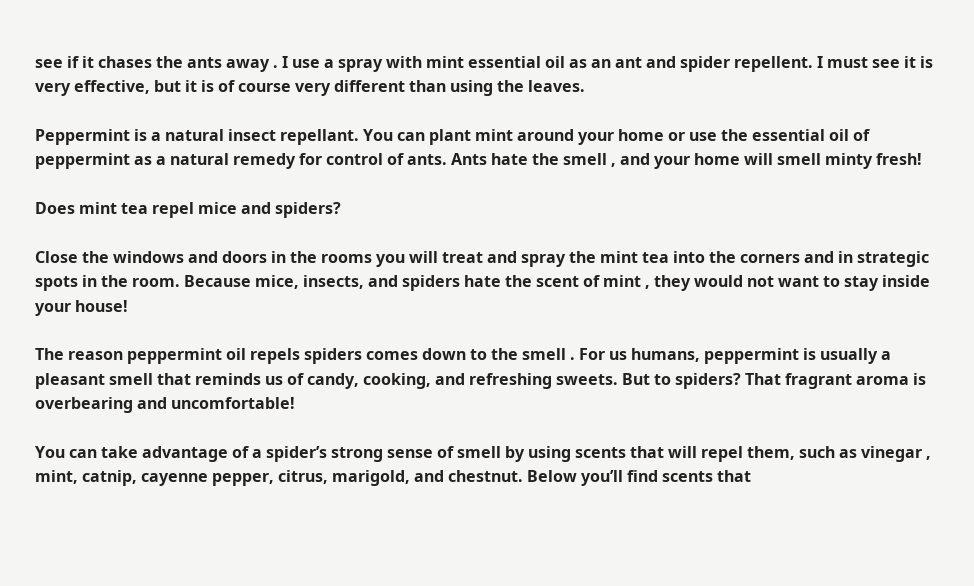see if it chases the ants away . I use a spray with mint essential oil as an ant and spider repellent. I must see it is very effective, but it is of course very different than using the leaves.

Peppermint is a natural insect repellant. You can plant mint around your home or use the essential oil of peppermint as a natural remedy for control of ants. Ants hate the smell , and your home will smell minty fresh!

Does mint tea repel mice and spiders?

Close the windows and doors in the rooms you will treat and spray the mint tea into the corners and in strategic spots in the room. Because mice, insects, and spiders hate the scent of mint , they would not want to stay inside your house!

The reason peppermint oil repels spiders comes down to the smell . For us humans, peppermint is usually a pleasant smell that reminds us of candy, cooking, and refreshing sweets. But to spiders? That fragrant aroma is overbearing and uncomfortable!

You can take advantage of a spider’s strong sense of smell by using scents that will repel them, such as vinegar , mint, catnip, cayenne pepper, citrus, marigold, and chestnut. Below you’ll find scents that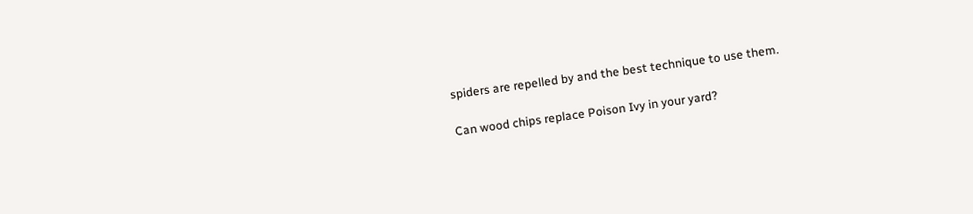spiders are repelled by and the best technique to use them.

Can wood chips replace Poison Ivy in your yard?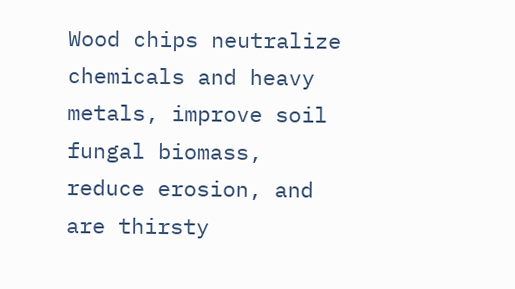Wood chips neutralize chemicals and heavy metals, improve soil fungal biomass, reduce erosion, and are thirsty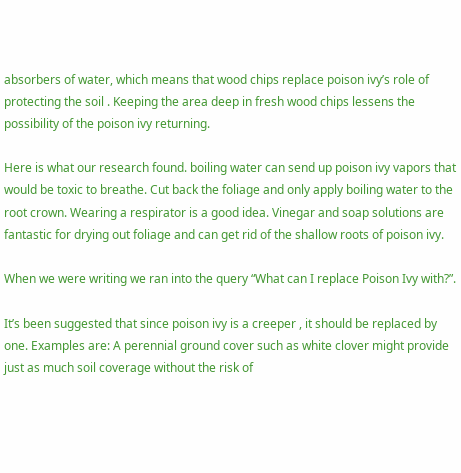absorbers of water, which means that wood chips replace poison ivy’s role of protecting the soil . Keeping the area deep in fresh wood chips lessens the possibility of the poison ivy returning.

Here is what our research found. boiling water can send up poison ivy vapors that would be toxic to breathe. Cut back the foliage and only apply boiling water to the root crown. Wearing a respirator is a good idea. Vinegar and soap solutions are fantastic for drying out foliage and can get rid of the shallow roots of poison ivy.

When we were writing we ran into the query “What can I replace Poison Ivy with?”.

It’s been suggested that since poison ivy is a creeper , it should be replaced by one. Examples are: A perennial ground cover such as white clover might provide just as much soil coverage without the risk of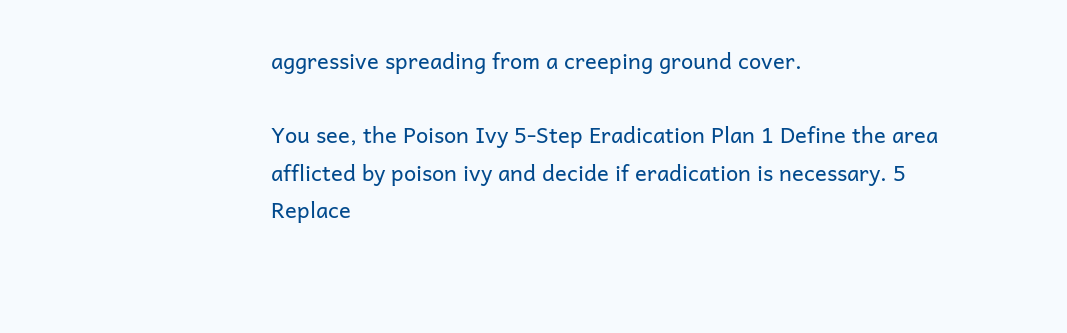aggressive spreading from a creeping ground cover.

You see, the Poison Ivy 5-Step Eradication Plan 1 Define the area afflicted by poison ivy and decide if eradication is necessary. 5 Replace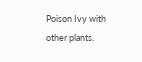Poison Ivy with other plants.